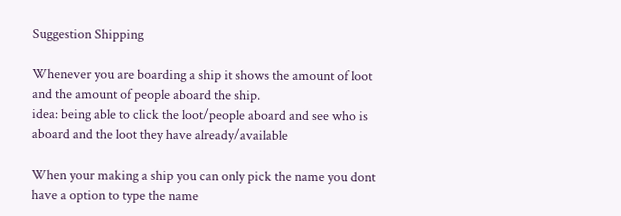Suggestion Shipping

Whenever you are boarding a ship it shows the amount of loot and the amount of people aboard the ship.
idea: being able to click the loot/people aboard and see who is aboard and the loot they have already/available

When your making a ship you can only pick the name you dont have a option to type the name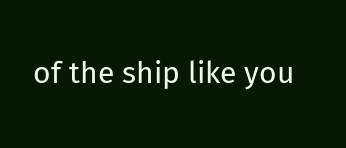of the ship like you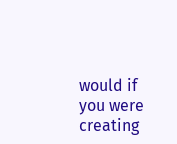would if you were creating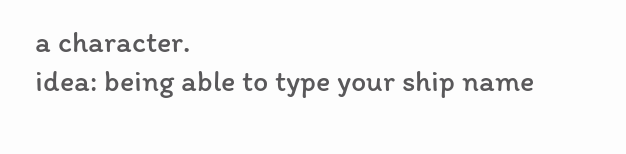a character.
idea: being able to type your ship name